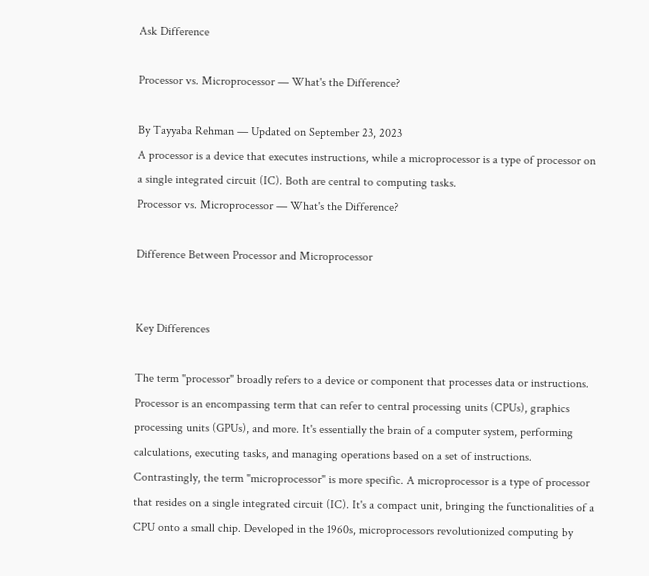Ask Difference

Processor vs. Microprocessor — What's the Difference?

By Tayyaba Rehman — Updated on September 23, 2023
A processor is a device that executes instructions, while a microprocessor is a type of processor on a single integrated circuit (IC). Both are central to computing tasks.
Processor vs. Microprocessor — What's the Difference?

Difference Between Processor and Microprocessor


Key Differences

The term "processor" broadly refers to a device or component that processes data or instructions. Processor is an encompassing term that can refer to central processing units (CPUs), graphics processing units (GPUs), and more. It's essentially the brain of a computer system, performing calculations, executing tasks, and managing operations based on a set of instructions.
Contrastingly, the term "microprocessor" is more specific. A microprocessor is a type of processor that resides on a single integrated circuit (IC). It's a compact unit, bringing the functionalities of a CPU onto a small chip. Developed in the 1960s, microprocessors revolutionized computing by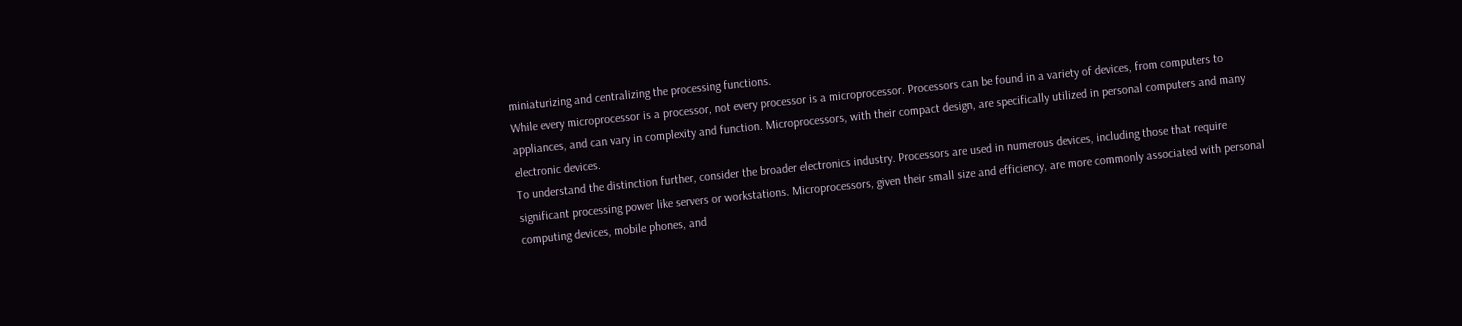miniaturizing and centralizing the processing functions.
While every microprocessor is a processor, not every processor is a microprocessor. Processors can be found in a variety of devices, from computers to appliances, and can vary in complexity and function. Microprocessors, with their compact design, are specifically utilized in personal computers and many electronic devices.
To understand the distinction further, consider the broader electronics industry. Processors are used in numerous devices, including those that require significant processing power like servers or workstations. Microprocessors, given their small size and efficiency, are more commonly associated with personal computing devices, mobile phones, and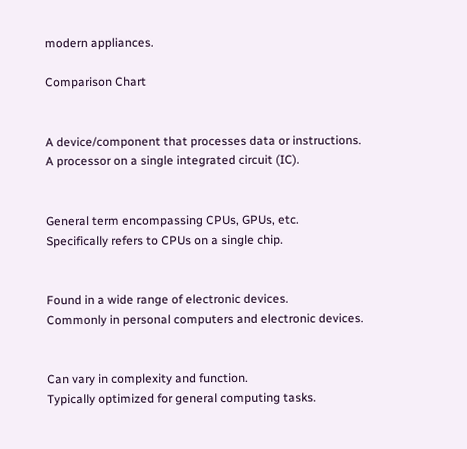modern appliances.

Comparison Chart


A device/component that processes data or instructions.
A processor on a single integrated circuit (IC).


General term encompassing CPUs, GPUs, etc.
Specifically refers to CPUs on a single chip.


Found in a wide range of electronic devices.
Commonly in personal computers and electronic devices.


Can vary in complexity and function.
Typically optimized for general computing tasks.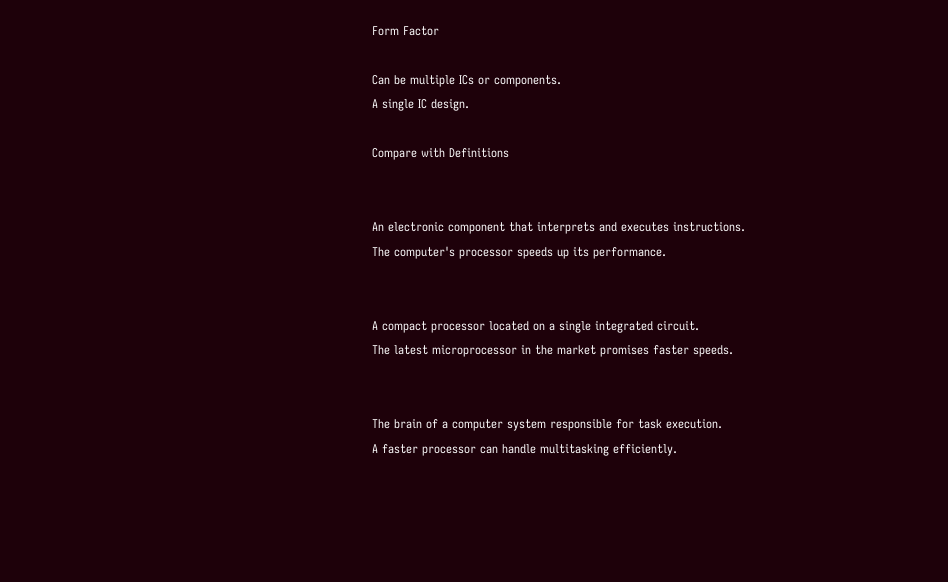Form Factor

Can be multiple ICs or components.
A single IC design.

Compare with Definitions


An electronic component that interprets and executes instructions.
The computer's processor speeds up its performance.


A compact processor located on a single integrated circuit.
The latest microprocessor in the market promises faster speeds.


The brain of a computer system responsible for task execution.
A faster processor can handle multitasking efficiently.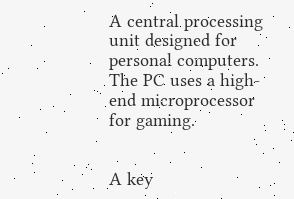A central processing unit designed for personal computers.
The PC uses a high-end microprocessor for gaming.


A key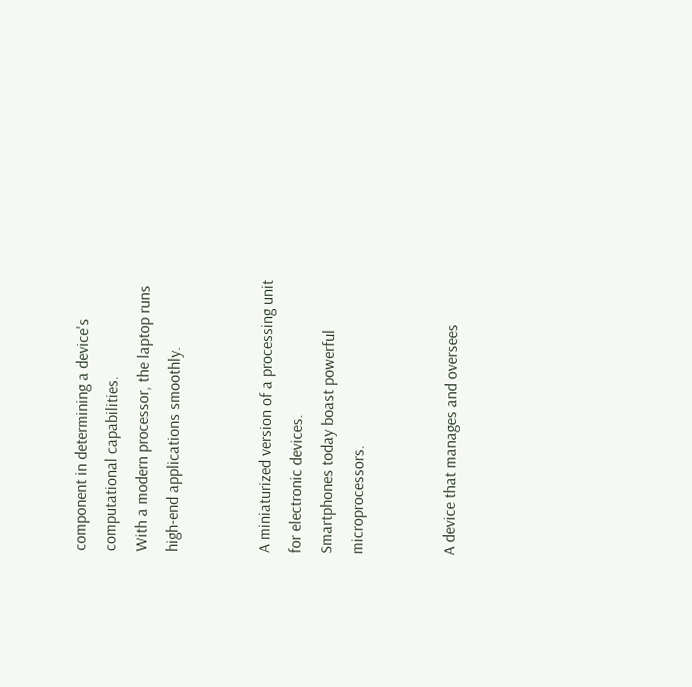component in determining a device's computational capabilities.
With a modern processor, the laptop runs high-end applications smoothly.


A miniaturized version of a processing unit for electronic devices.
Smartphones today boast powerful microprocessors.


A device that manages and oversees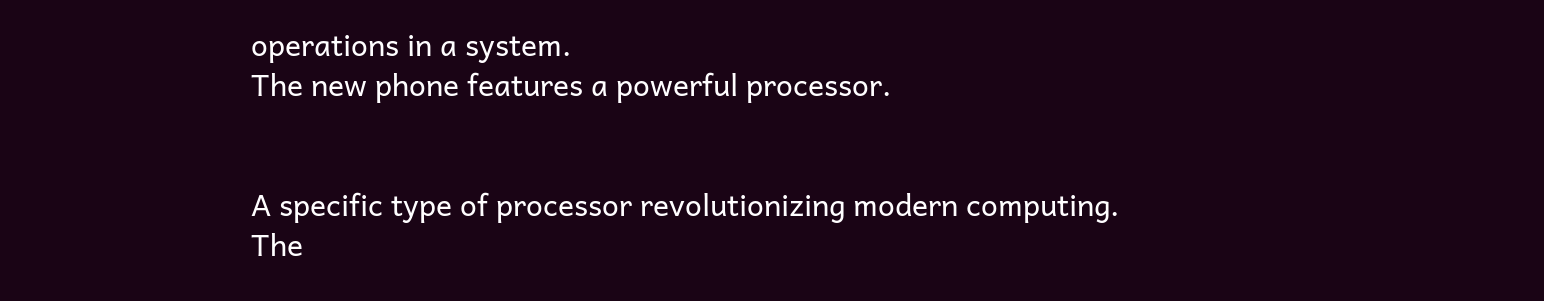operations in a system.
The new phone features a powerful processor.


A specific type of processor revolutionizing modern computing.
The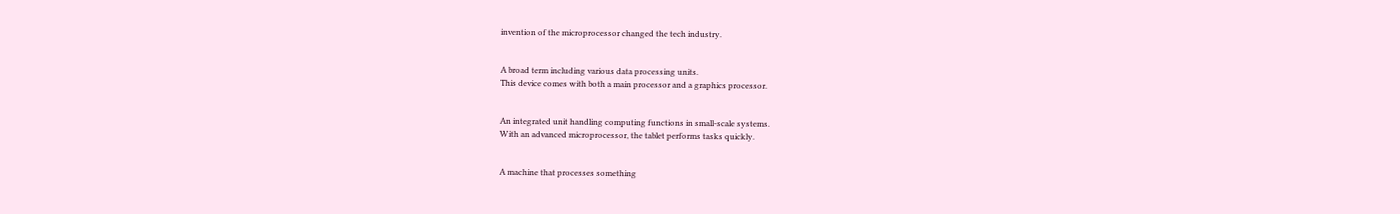invention of the microprocessor changed the tech industry.


A broad term including various data processing units.
This device comes with both a main processor and a graphics processor.


An integrated unit handling computing functions in small-scale systems.
With an advanced microprocessor, the tablet performs tasks quickly.


A machine that processes something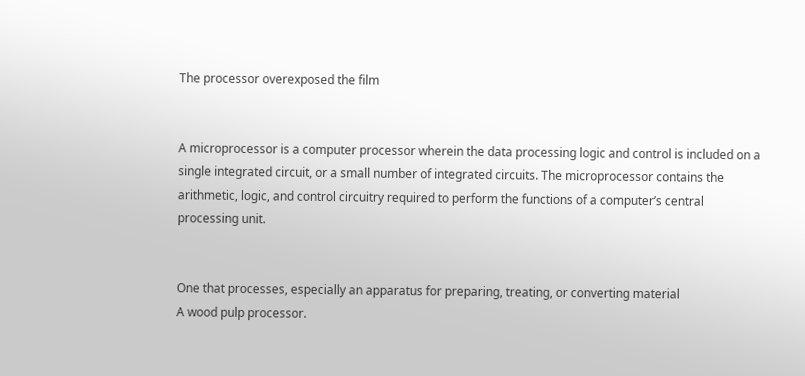The processor overexposed the film


A microprocessor is a computer processor wherein the data processing logic and control is included on a single integrated circuit, or a small number of integrated circuits. The microprocessor contains the arithmetic, logic, and control circuitry required to perform the functions of a computer’s central processing unit.


One that processes, especially an apparatus for preparing, treating, or converting material
A wood pulp processor.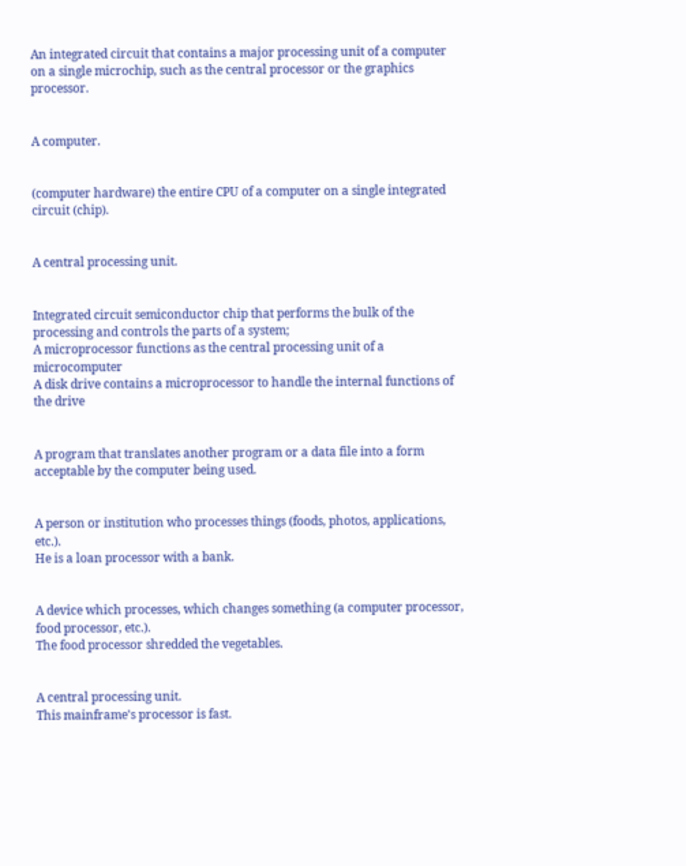An integrated circuit that contains a major processing unit of a computer on a single microchip, such as the central processor or the graphics processor.


A computer.


(computer hardware) the entire CPU of a computer on a single integrated circuit (chip).


A central processing unit.


Integrated circuit semiconductor chip that performs the bulk of the processing and controls the parts of a system;
A microprocessor functions as the central processing unit of a microcomputer
A disk drive contains a microprocessor to handle the internal functions of the drive


A program that translates another program or a data file into a form acceptable by the computer being used.


A person or institution who processes things (foods, photos, applications, etc.).
He is a loan processor with a bank.


A device which processes, which changes something (a computer processor, food processor, etc.).
The food processor shredded the vegetables.


A central processing unit.
This mainframe's processor is fast.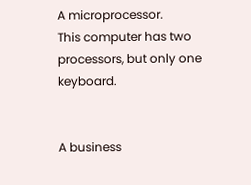A microprocessor.
This computer has two processors, but only one keyboard.


A business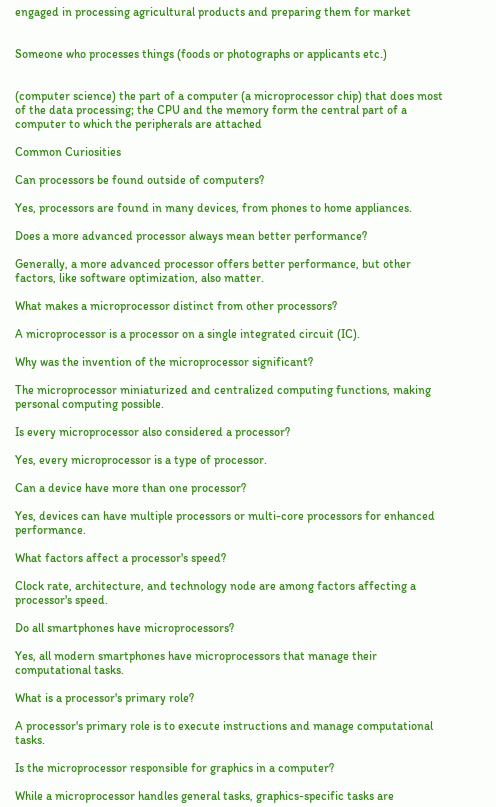engaged in processing agricultural products and preparing them for market


Someone who processes things (foods or photographs or applicants etc.)


(computer science) the part of a computer (a microprocessor chip) that does most of the data processing; the CPU and the memory form the central part of a computer to which the peripherals are attached

Common Curiosities

Can processors be found outside of computers?

Yes, processors are found in many devices, from phones to home appliances.

Does a more advanced processor always mean better performance?

Generally, a more advanced processor offers better performance, but other factors, like software optimization, also matter.

What makes a microprocessor distinct from other processors?

A microprocessor is a processor on a single integrated circuit (IC).

Why was the invention of the microprocessor significant?

The microprocessor miniaturized and centralized computing functions, making personal computing possible.

Is every microprocessor also considered a processor?

Yes, every microprocessor is a type of processor.

Can a device have more than one processor?

Yes, devices can have multiple processors or multi-core processors for enhanced performance.

What factors affect a processor's speed?

Clock rate, architecture, and technology node are among factors affecting a processor's speed.

Do all smartphones have microprocessors?

Yes, all modern smartphones have microprocessors that manage their computational tasks.

What is a processor's primary role?

A processor's primary role is to execute instructions and manage computational tasks.

Is the microprocessor responsible for graphics in a computer?

While a microprocessor handles general tasks, graphics-specific tasks are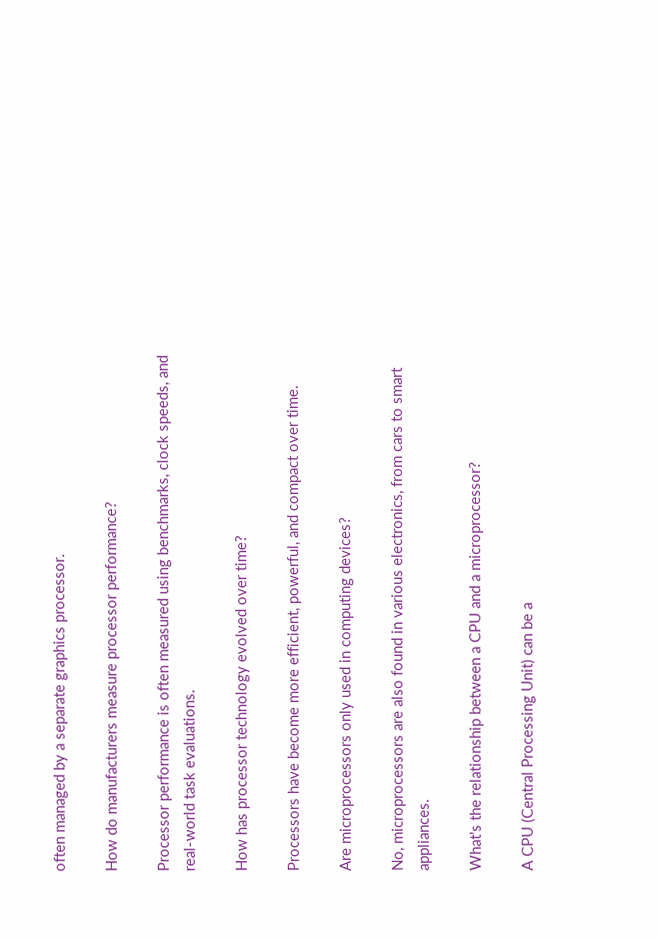often managed by a separate graphics processor.

How do manufacturers measure processor performance?

Processor performance is often measured using benchmarks, clock speeds, and real-world task evaluations.

How has processor technology evolved over time?

Processors have become more efficient, powerful, and compact over time.

Are microprocessors only used in computing devices?

No, microprocessors are also found in various electronics, from cars to smart appliances.

What's the relationship between a CPU and a microprocessor?

A CPU (Central Processing Unit) can be a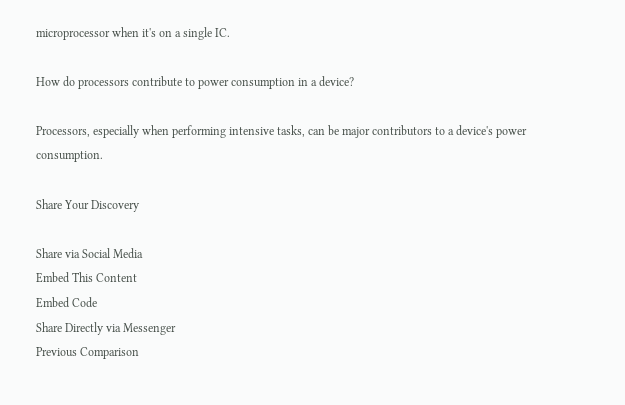microprocessor when it's on a single IC.

How do processors contribute to power consumption in a device?

Processors, especially when performing intensive tasks, can be major contributors to a device's power consumption.

Share Your Discovery

Share via Social Media
Embed This Content
Embed Code
Share Directly via Messenger
Previous Comparison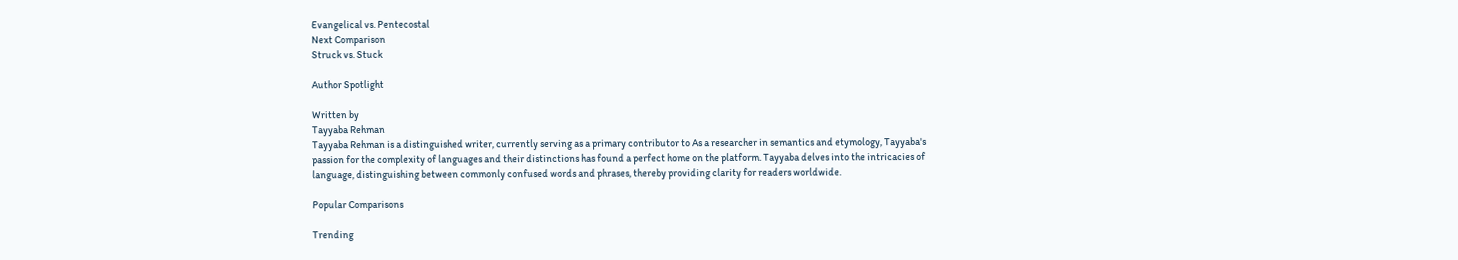Evangelical vs. Pentecostal
Next Comparison
Struck vs. Stuck

Author Spotlight

Written by
Tayyaba Rehman
Tayyaba Rehman is a distinguished writer, currently serving as a primary contributor to As a researcher in semantics and etymology, Tayyaba's passion for the complexity of languages and their distinctions has found a perfect home on the platform. Tayyaba delves into the intricacies of language, distinguishing between commonly confused words and phrases, thereby providing clarity for readers worldwide.

Popular Comparisons

Trending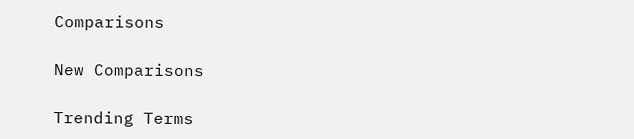Comparisons

New Comparisons

Trending Terms